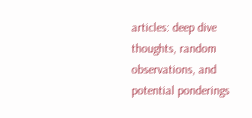articles: deep dive thoughts, random observations, and potential ponderings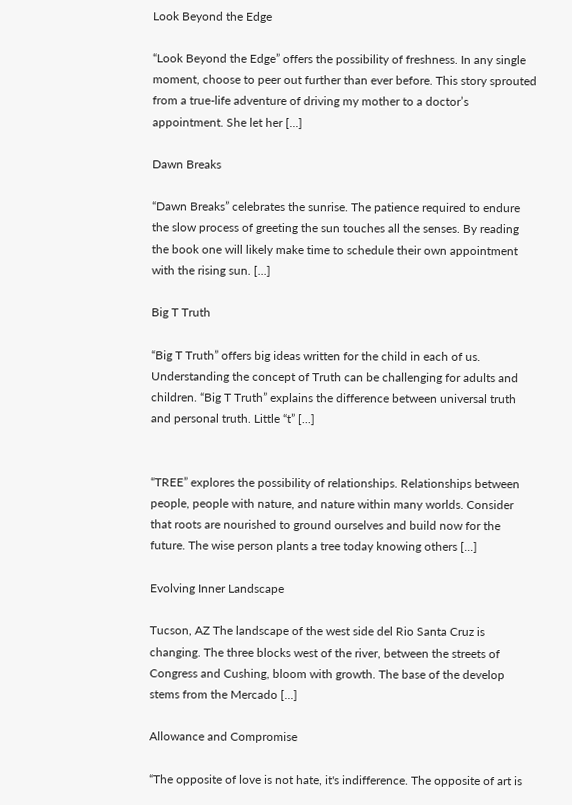Look Beyond the Edge

“Look Beyond the Edge” offers the possibility of freshness. In any single moment, choose to peer out further than ever before. This story sprouted from a true-life adventure of driving my mother to a doctor’s appointment. She let her [...]

Dawn Breaks

“Dawn Breaks” celebrates the sunrise. The patience required to endure the slow process of greeting the sun touches all the senses. By reading the book one will likely make time to schedule their own appointment with the rising sun. [...]

Big T Truth

“Big T Truth” offers big ideas written for the child in each of us. Understanding the concept of Truth can be challenging for adults and children. “Big T Truth” explains the difference between universal truth and personal truth. Little “t” [...]


“TREE” explores the possibility of relationships. Relationships between people, people with nature, and nature within many worlds. Consider that roots are nourished to ground ourselves and build now for the future. The wise person plants a tree today knowing others [...]

Evolving Inner Landscape

Tucson, AZ The landscape of the west side del Rio Santa Cruz is changing. The three blocks west of the river, between the streets of Congress and Cushing, bloom with growth. The base of the develop stems from the Mercado [...]

Allowance and Compromise

“The opposite of love is not hate, it's indifference. The opposite of art is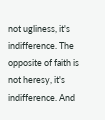not ugliness, it's indifference. The opposite of faith is not heresy, it's indifference. And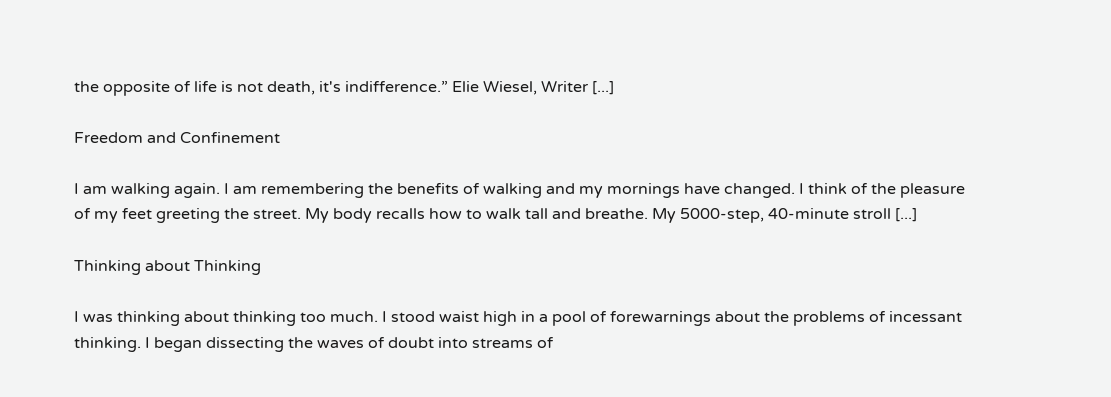the opposite of life is not death, it's indifference.” Elie Wiesel, Writer [...]

Freedom and Confinement

I am walking again. I am remembering the benefits of walking and my mornings have changed. I think of the pleasure of my feet greeting the street. My body recalls how to walk tall and breathe. My 5000-step, 40-minute stroll [...]

Thinking about Thinking

I was thinking about thinking too much. I stood waist high in a pool of forewarnings about the problems of incessant thinking. I began dissecting the waves of doubt into streams of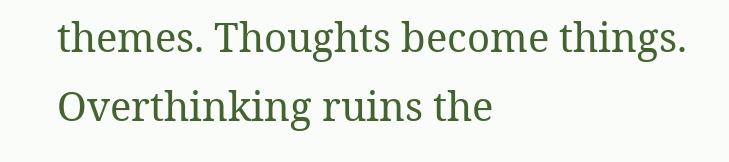themes. Thoughts become things. Overthinking ruins the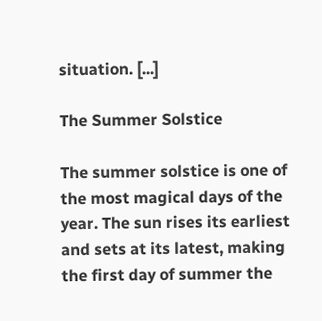situation. [...]

The Summer Solstice

The summer solstice is one of the most magical days of the year. The sun rises its earliest and sets at its latest, making the first day of summer the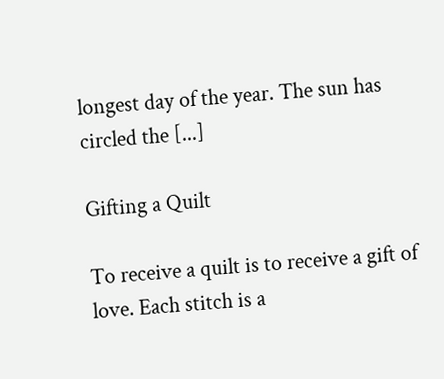longest day of the year. The sun has circled the [...]

Gifting a Quilt

To receive a quilt is to receive a gift of love. Each stitch is a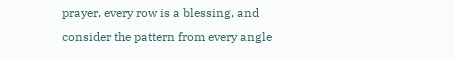prayer, every row is a blessing, and consider the pattern from every angle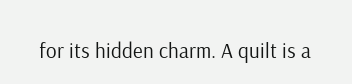for its hidden charm. A quilt is a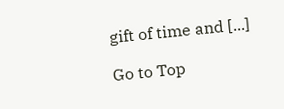gift of time and [...]

Go to Top